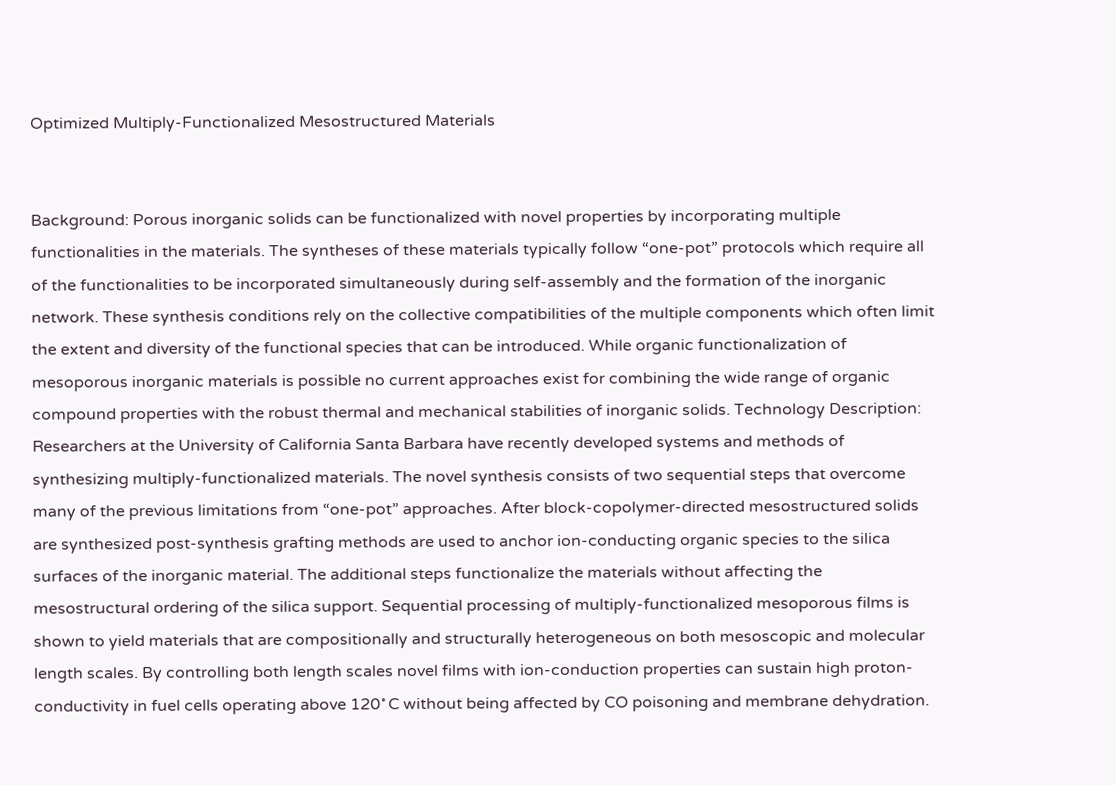Optimized Multiply-Functionalized Mesostructured Materials


Background: Porous inorganic solids can be functionalized with novel properties by incorporating multiple functionalities in the materials. The syntheses of these materials typically follow “one-pot” protocols which require all of the functionalities to be incorporated simultaneously during self-assembly and the formation of the inorganic network. These synthesis conditions rely on the collective compatibilities of the multiple components which often limit the extent and diversity of the functional species that can be introduced. While organic functionalization of mesoporous inorganic materials is possible no current approaches exist for combining the wide range of organic compound properties with the robust thermal and mechanical stabilities of inorganic solids. Technology Description: Researchers at the University of California Santa Barbara have recently developed systems and methods of synthesizing multiply-functionalized materials. The novel synthesis consists of two sequential steps that overcome many of the previous limitations from “one-pot” approaches. After block-copolymer-directed mesostructured solids are synthesized post-synthesis grafting methods are used to anchor ion-conducting organic species to the silica surfaces of the inorganic material. The additional steps functionalize the materials without affecting the mesostructural ordering of the silica support. Sequential processing of multiply-functionalized mesoporous films is shown to yield materials that are compositionally and structurally heterogeneous on both mesoscopic and molecular length scales. By controlling both length scales novel films with ion-conduction properties can sustain high proton-conductivity in fuel cells operating above 120˚ C without being affected by CO poisoning and membrane dehydration.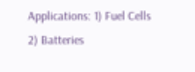Applications: 1) Fuel Cells 2) Batteries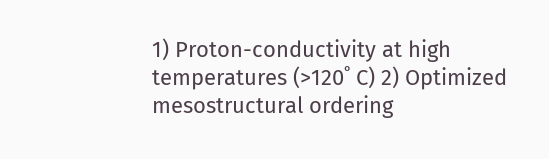1) Proton-conductivity at high temperatures (>120˚ C) 2) Optimized mesostructural ordering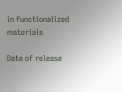in functionalized materials

Date of release